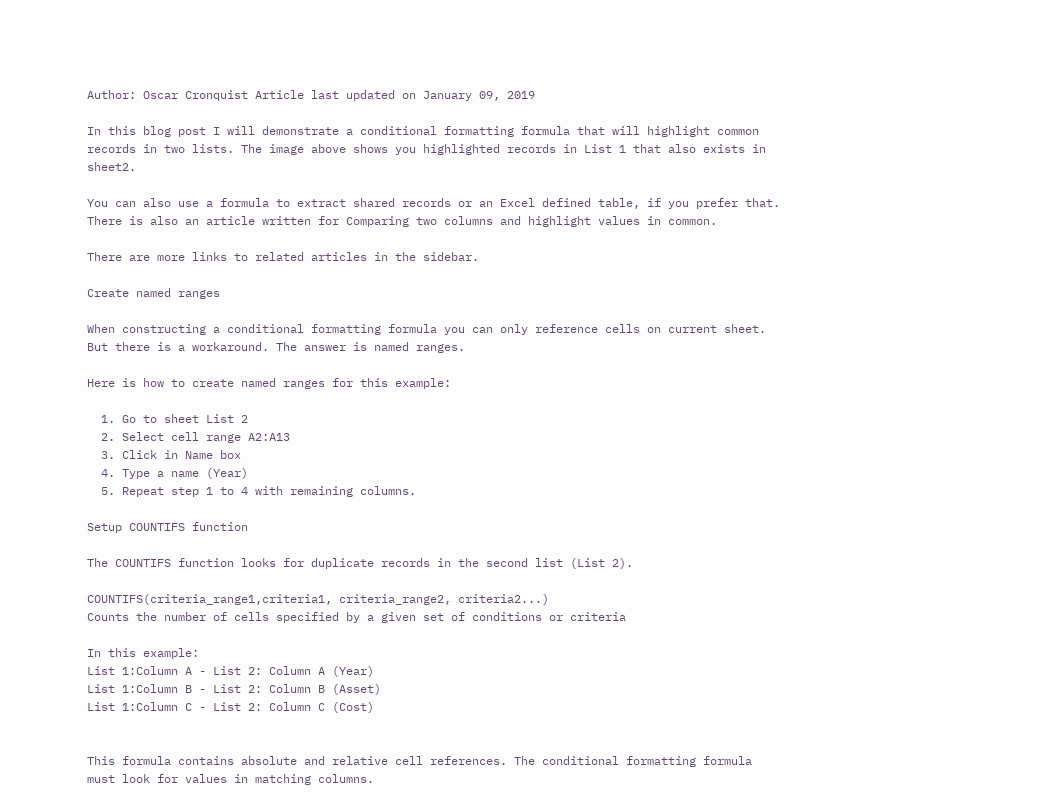Author: Oscar Cronquist Article last updated on January 09, 2019

In this blog post I will demonstrate a conditional formatting formula that will highlight common records in two lists. The image above shows you highlighted records in List 1 that also exists in sheet2.

You can also use a formula to extract shared records or an Excel defined table, if you prefer that. There is also an article written for Comparing two columns and highlight values in common.

There are more links to related articles in the sidebar.

Create named ranges

When constructing a conditional formatting formula you can only reference cells on current sheet. But there is a workaround. The answer is named ranges.

Here is how to create named ranges for this example:

  1. Go to sheet List 2
  2. Select cell range A2:A13
  3. Click in Name box
  4. Type a name (Year)
  5. Repeat step 1 to 4 with remaining columns.

Setup COUNTIFS function

The COUNTIFS function looks for duplicate records in the second list (List 2).

COUNTIFS(criteria_range1,criteria1, criteria_range2, criteria2...)
Counts the number of cells specified by a given set of conditions or criteria

In this example:
List 1:Column A - List 2: Column A (Year)
List 1:Column B - List 2: Column B (Asset)
List 1:Column C - List 2: Column C (Cost)


This formula contains absolute and relative cell references. The conditional formatting formula must look for values in matching columns.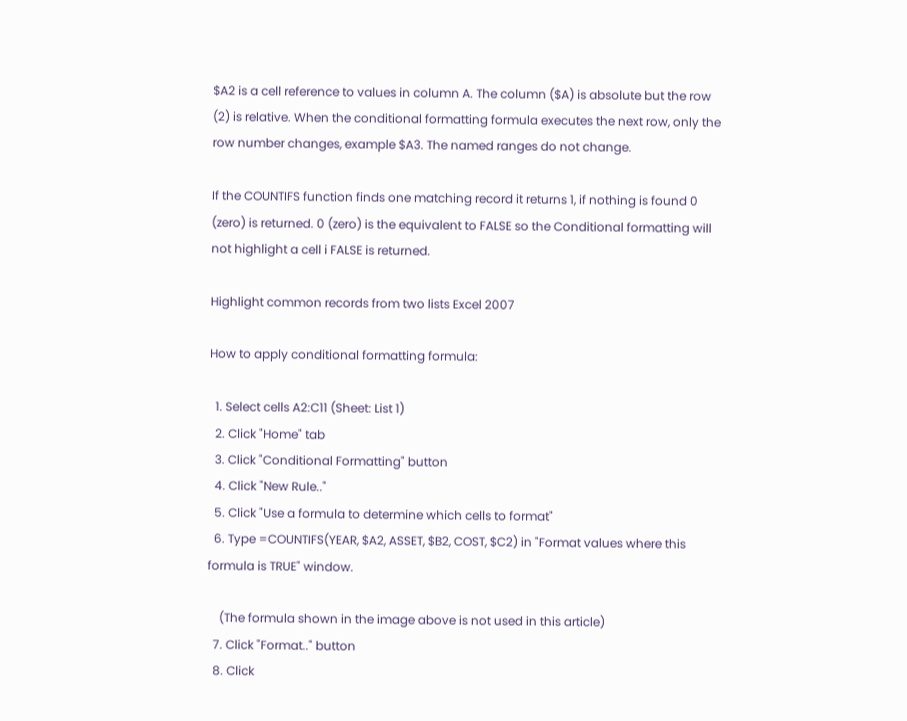$A2 is a cell reference to values in column A. The column ($A) is absolute but the row (2) is relative. When the conditional formatting formula executes the next row, only the row number changes, example $A3. The named ranges do not change.

If the COUNTIFS function finds one matching record it returns 1, if nothing is found 0 (zero) is returned. 0 (zero) is the equivalent to FALSE so the Conditional formatting will not highlight a cell i FALSE is returned.

Highlight common records from two lists Excel 2007

How to apply conditional formatting formula:

  1. Select cells A2:C11 (Sheet: List 1)
  2. Click "Home" tab
  3. Click "Conditional Formatting" button
  4. Click "New Rule.."
  5. Click "Use a formula to determine which cells to format"
  6. Type =COUNTIFS(YEAR, $A2, ASSET, $B2, COST, $C2) in "Format values where this formula is TRUE" window.

    (The formula shown in the image above is not used in this article)
  7. Click "Format.." button
  8. Click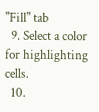"Fill" tab
  9. Select a color for highlighting cells.
  10.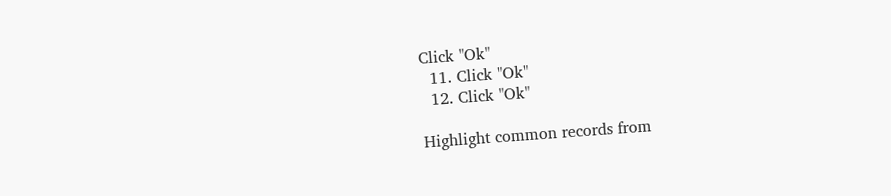Click "Ok"
  11. Click "Ok"
  12. Click "Ok"

Highlight common records from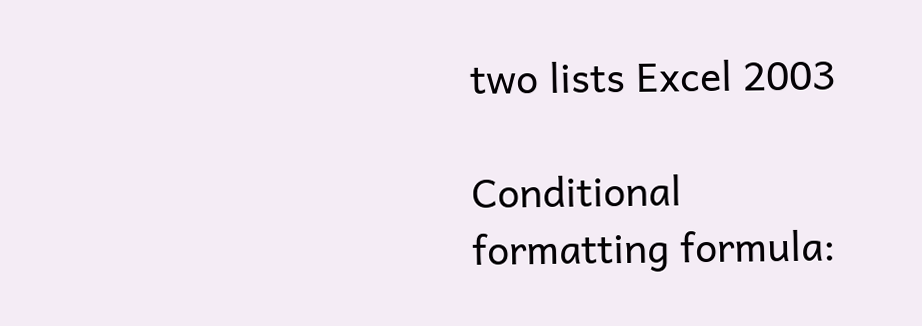two lists Excel 2003

Conditional formatting formula: